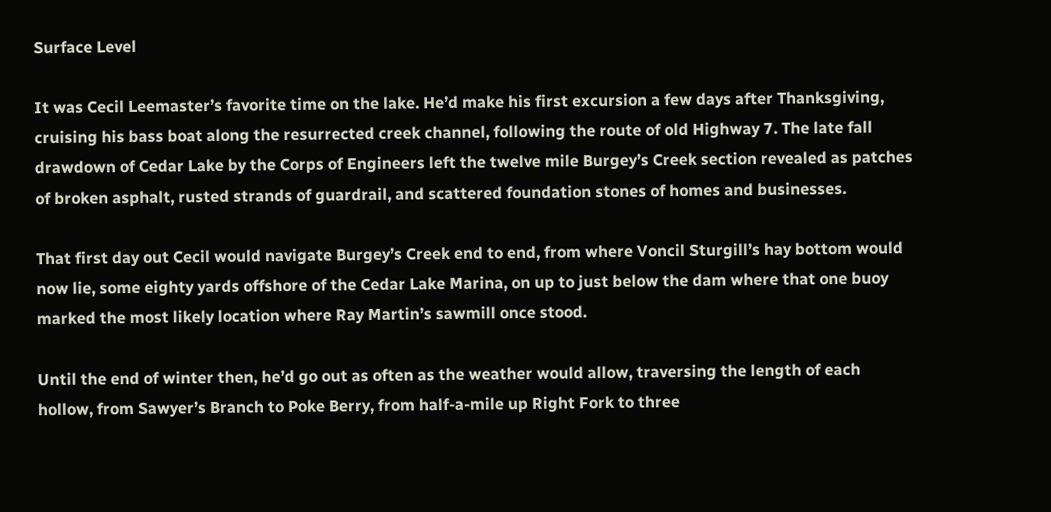Surface Level

It was Cecil Leemaster’s favorite time on the lake. He’d make his first excursion a few days after Thanksgiving, cruising his bass boat along the resurrected creek channel, following the route of old Highway 7. The late fall drawdown of Cedar Lake by the Corps of Engineers left the twelve mile Burgey’s Creek section revealed as patches of broken asphalt, rusted strands of guardrail, and scattered foundation stones of homes and businesses.

That first day out Cecil would navigate Burgey’s Creek end to end, from where Voncil Sturgill’s hay bottom would now lie, some eighty yards offshore of the Cedar Lake Marina, on up to just below the dam where that one buoy marked the most likely location where Ray Martin’s sawmill once stood.

Until the end of winter then, he’d go out as often as the weather would allow, traversing the length of each hollow, from Sawyer’s Branch to Poke Berry, from half-a-mile up Right Fork to three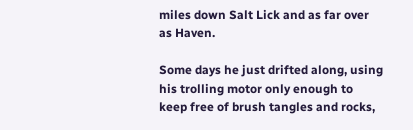miles down Salt Lick and as far over as Haven.

Some days he just drifted along, using his trolling motor only enough to keep free of brush tangles and rocks,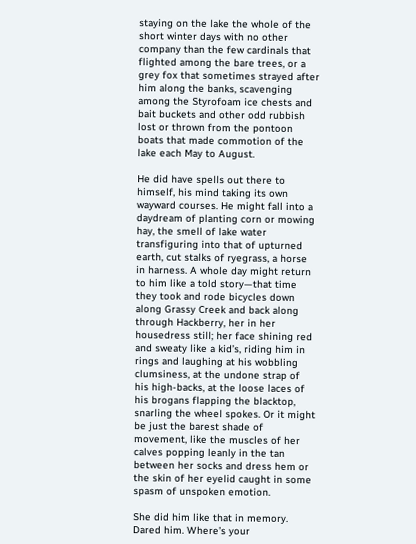staying on the lake the whole of the short winter days with no other company than the few cardinals that flighted among the bare trees, or a grey fox that sometimes strayed after him along the banks, scavenging among the Styrofoam ice chests and bait buckets and other odd rubbish lost or thrown from the pontoon boats that made commotion of the lake each May to August.

He did have spells out there to himself, his mind taking its own wayward courses. He might fall into a daydream of planting corn or mowing hay, the smell of lake water transfiguring into that of upturned earth, cut stalks of ryegrass, a horse in harness. A whole day might return to him like a told story—that time they took and rode bicycles down along Grassy Creek and back along through Hackberry, her in her housedress still; her face shining red and sweaty like a kid’s, riding him in rings and laughing at his wobbling clumsiness, at the undone strap of his high-backs, at the loose laces of his brogans flapping the blacktop, snarling the wheel spokes. Or it might be just the barest shade of movement, like the muscles of her calves popping leanly in the tan between her socks and dress hem or the skin of her eyelid caught in some spasm of unspoken emotion.

She did him like that in memory. Dared him. Where’s your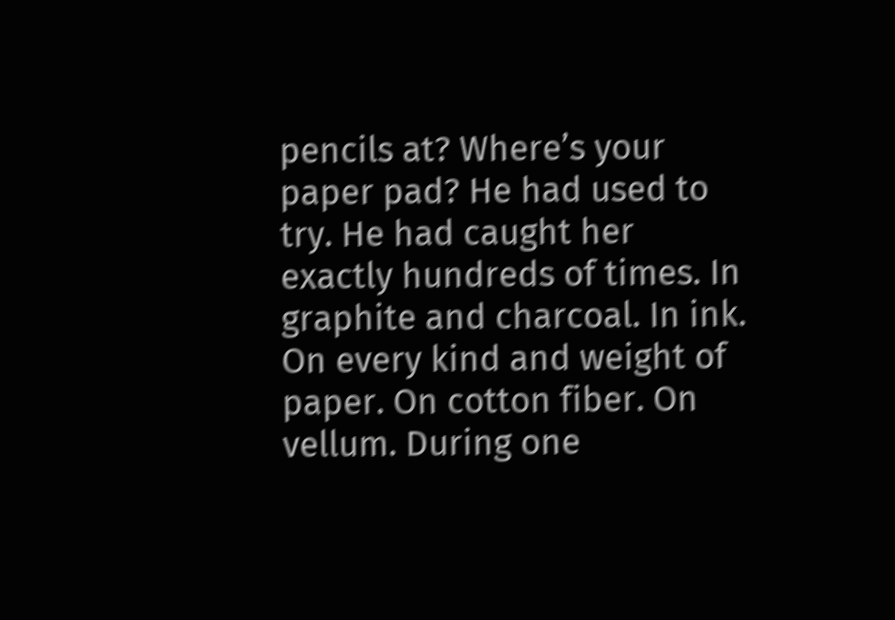pencils at? Where’s your paper pad? He had used to try. He had caught her exactly hundreds of times. In graphite and charcoal. In ink. On every kind and weight of paper. On cotton fiber. On vellum. During one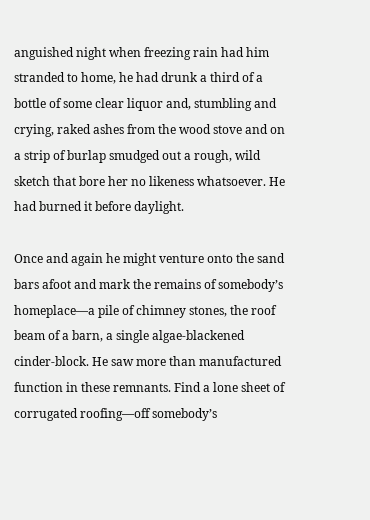anguished night when freezing rain had him stranded to home, he had drunk a third of a bottle of some clear liquor and, stumbling and crying, raked ashes from the wood stove and on a strip of burlap smudged out a rough, wild sketch that bore her no likeness whatsoever. He had burned it before daylight.

Once and again he might venture onto the sand bars afoot and mark the remains of somebody’s homeplace—a pile of chimney stones, the roof beam of a barn, a single algae-blackened cinder-block. He saw more than manufactured function in these remnants. Find a lone sheet of corrugated roofing—off somebody’s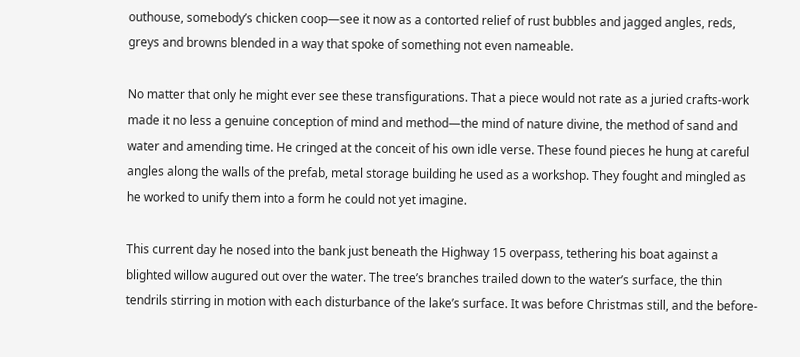outhouse, somebody’s chicken coop—see it now as a contorted relief of rust bubbles and jagged angles, reds, greys and browns blended in a way that spoke of something not even nameable.

No matter that only he might ever see these transfigurations. That a piece would not rate as a juried crafts-work made it no less a genuine conception of mind and method—the mind of nature divine, the method of sand and water and amending time. He cringed at the conceit of his own idle verse. These found pieces he hung at careful angles along the walls of the prefab, metal storage building he used as a workshop. They fought and mingled as he worked to unify them into a form he could not yet imagine.

This current day he nosed into the bank just beneath the Highway 15 overpass, tethering his boat against a blighted willow augured out over the water. The tree’s branches trailed down to the water’s surface, the thin tendrils stirring in motion with each disturbance of the lake’s surface. It was before Christmas still, and the before-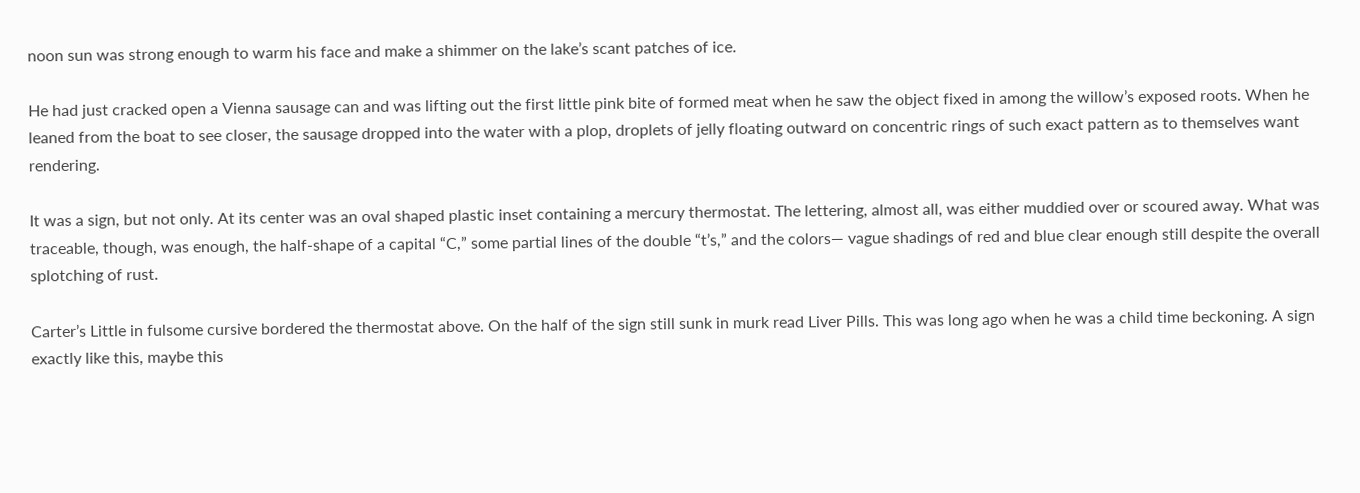noon sun was strong enough to warm his face and make a shimmer on the lake’s scant patches of ice.

He had just cracked open a Vienna sausage can and was lifting out the first little pink bite of formed meat when he saw the object fixed in among the willow’s exposed roots. When he leaned from the boat to see closer, the sausage dropped into the water with a plop, droplets of jelly floating outward on concentric rings of such exact pattern as to themselves want rendering.

It was a sign, but not only. At its center was an oval shaped plastic inset containing a mercury thermostat. The lettering, almost all, was either muddied over or scoured away. What was traceable, though, was enough, the half-shape of a capital “C,” some partial lines of the double “t’s,” and the colors— vague shadings of red and blue clear enough still despite the overall splotching of rust.

Carter’s Little in fulsome cursive bordered the thermostat above. On the half of the sign still sunk in murk read Liver Pills. This was long ago when he was a child time beckoning. A sign exactly like this, maybe this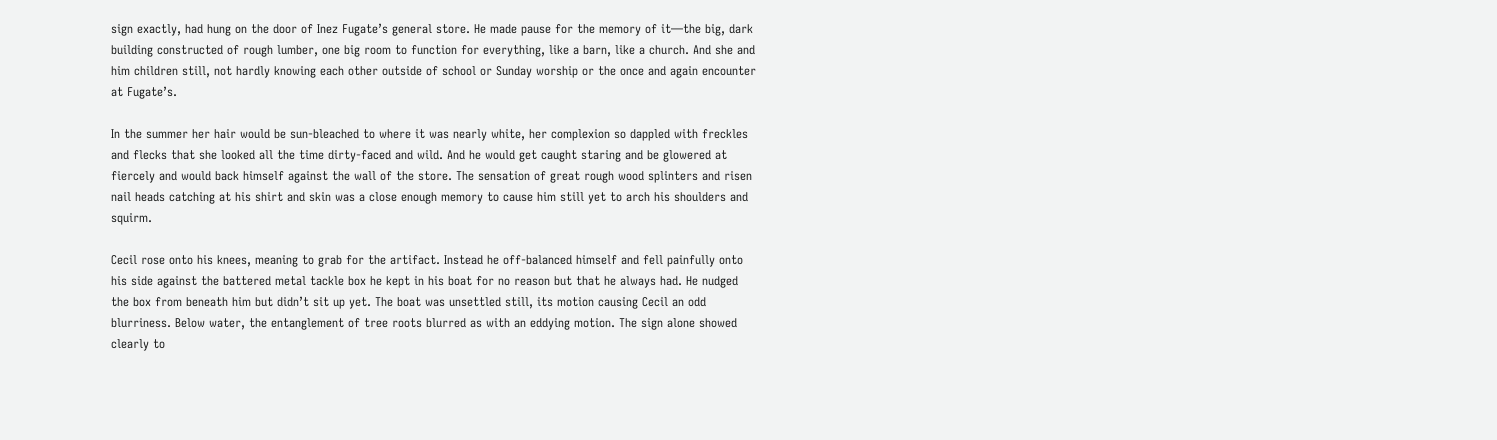sign exactly, had hung on the door of Inez Fugate’s general store. He made pause for the memory of it—the big, dark building constructed of rough lumber, one big room to function for everything, like a barn, like a church. And she and him children still, not hardly knowing each other outside of school or Sunday worship or the once and again encounter at Fugate’s.

In the summer her hair would be sun-bleached to where it was nearly white, her complexion so dappled with freckles and flecks that she looked all the time dirty-faced and wild. And he would get caught staring and be glowered at fiercely and would back himself against the wall of the store. The sensation of great rough wood splinters and risen nail heads catching at his shirt and skin was a close enough memory to cause him still yet to arch his shoulders and squirm.

Cecil rose onto his knees, meaning to grab for the artifact. Instead he off-balanced himself and fell painfully onto his side against the battered metal tackle box he kept in his boat for no reason but that he always had. He nudged the box from beneath him but didn’t sit up yet. The boat was unsettled still, its motion causing Cecil an odd blurriness. Below water, the entanglement of tree roots blurred as with an eddying motion. The sign alone showed clearly to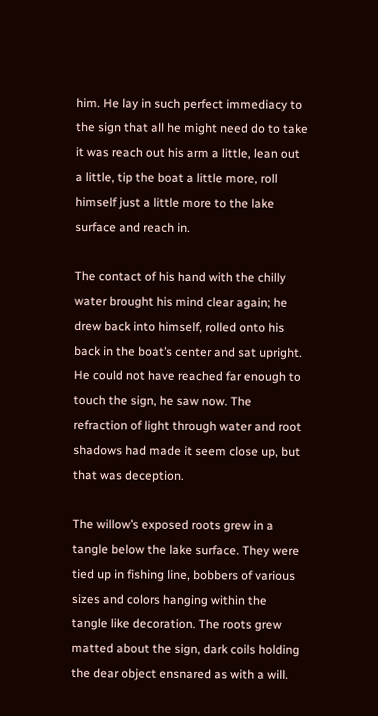him. He lay in such perfect immediacy to the sign that all he might need do to take it was reach out his arm a little, lean out a little, tip the boat a little more, roll himself just a little more to the lake surface and reach in.

The contact of his hand with the chilly water brought his mind clear again; he drew back into himself, rolled onto his back in the boat’s center and sat upright. He could not have reached far enough to touch the sign, he saw now. The refraction of light through water and root shadows had made it seem close up, but that was deception.

The willow’s exposed roots grew in a tangle below the lake surface. They were tied up in fishing line, bobbers of various sizes and colors hanging within the tangle like decoration. The roots grew matted about the sign, dark coils holding the dear object ensnared as with a will.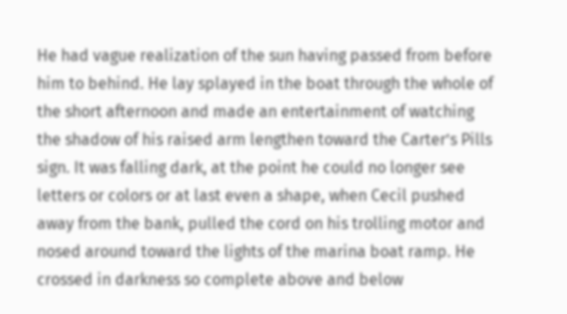He had vague realization of the sun having passed from before him to behind. He lay splayed in the boat through the whole of the short afternoon and made an entertainment of watching the shadow of his raised arm lengthen toward the Carter’s Pills sign. It was falling dark, at the point he could no longer see letters or colors or at last even a shape, when Cecil pushed away from the bank, pulled the cord on his trolling motor and nosed around toward the lights of the marina boat ramp. He crossed in darkness so complete above and below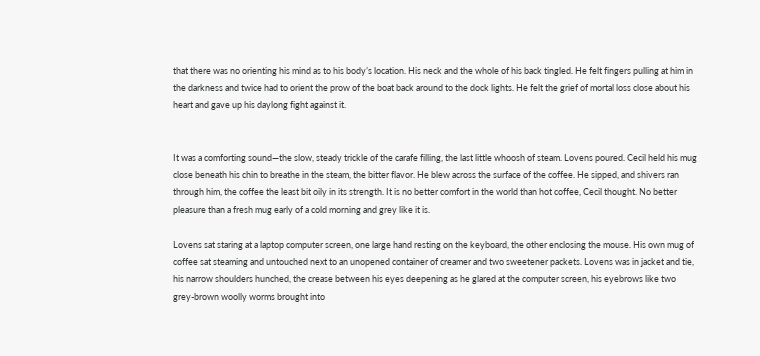that there was no orienting his mind as to his body’s location. His neck and the whole of his back tingled. He felt fingers pulling at him in the darkness and twice had to orient the prow of the boat back around to the dock lights. He felt the grief of mortal loss close about his heart and gave up his daylong fight against it.


It was a comforting sound—the slow, steady trickle of the carafe filling, the last little whoosh of steam. Lovens poured. Cecil held his mug close beneath his chin to breathe in the steam, the bitter flavor. He blew across the surface of the coffee. He sipped, and shivers ran through him, the coffee the least bit oily in its strength. It is no better comfort in the world than hot coffee, Cecil thought. No better pleasure than a fresh mug early of a cold morning and grey like it is.

Lovens sat staring at a laptop computer screen, one large hand resting on the keyboard, the other enclosing the mouse. His own mug of coffee sat steaming and untouched next to an unopened container of creamer and two sweetener packets. Lovens was in jacket and tie, his narrow shoulders hunched, the crease between his eyes deepening as he glared at the computer screen, his eyebrows like two grey-brown woolly worms brought into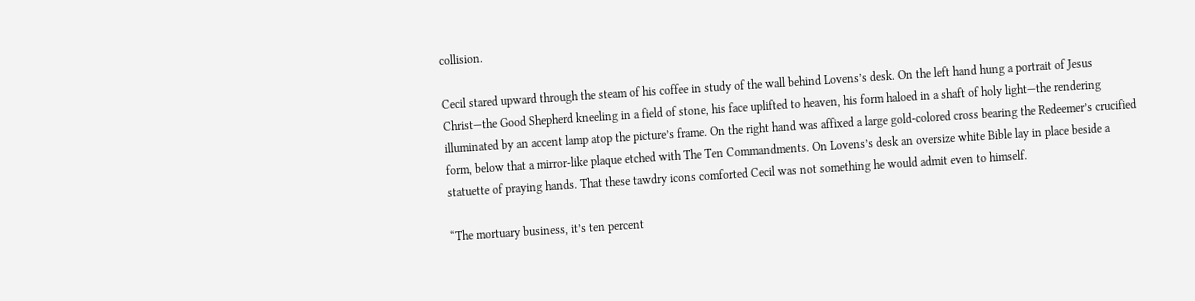collision.

Cecil stared upward through the steam of his coffee in study of the wall behind Lovens’s desk. On the left hand hung a portrait of Jesus Christ—the Good Shepherd kneeling in a field of stone, his face uplifted to heaven, his form haloed in a shaft of holy light—the rendering illuminated by an accent lamp atop the picture’s frame. On the right hand was affixed a large gold-colored cross bearing the Redeemer’s crucified form, below that a mirror-like plaque etched with The Ten Commandments. On Lovens’s desk an oversize white Bible lay in place beside a statuette of praying hands. That these tawdry icons comforted Cecil was not something he would admit even to himself.

“The mortuary business, it’s ten percent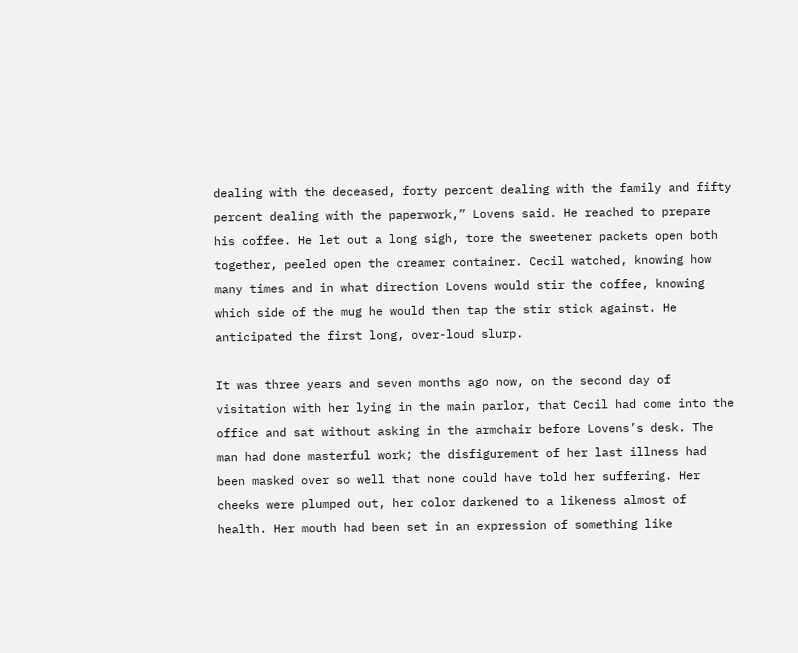dealing with the deceased, forty percent dealing with the family and fifty percent dealing with the paperwork,” Lovens said. He reached to prepare his coffee. He let out a long sigh, tore the sweetener packets open both together, peeled open the creamer container. Cecil watched, knowing how many times and in what direction Lovens would stir the coffee, knowing which side of the mug he would then tap the stir stick against. He anticipated the first long, over-loud slurp.

It was three years and seven months ago now, on the second day of visitation with her lying in the main parlor, that Cecil had come into the office and sat without asking in the armchair before Lovens’s desk. The man had done masterful work; the disfigurement of her last illness had been masked over so well that none could have told her suffering. Her cheeks were plumped out, her color darkened to a likeness almost of health. Her mouth had been set in an expression of something like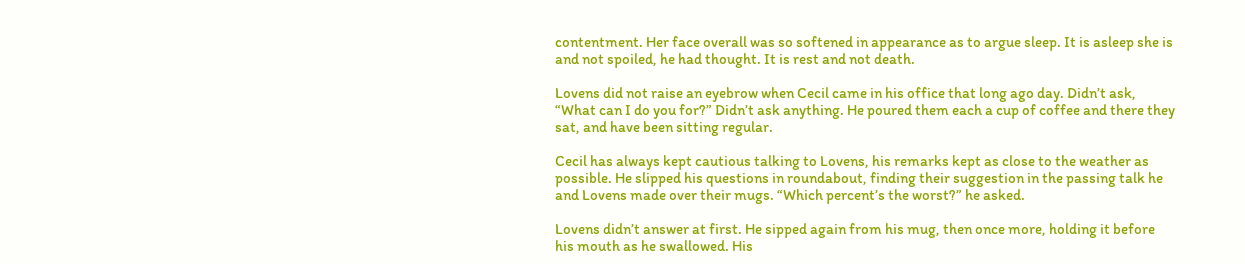contentment. Her face overall was so softened in appearance as to argue sleep. It is asleep she is and not spoiled, he had thought. It is rest and not death.

Lovens did not raise an eyebrow when Cecil came in his office that long ago day. Didn’t ask, “What can I do you for?” Didn’t ask anything. He poured them each a cup of coffee and there they sat, and have been sitting regular.

Cecil has always kept cautious talking to Lovens, his remarks kept as close to the weather as possible. He slipped his questions in roundabout, finding their suggestion in the passing talk he and Lovens made over their mugs. “Which percent’s the worst?” he asked.

Lovens didn’t answer at first. He sipped again from his mug, then once more, holding it before his mouth as he swallowed. His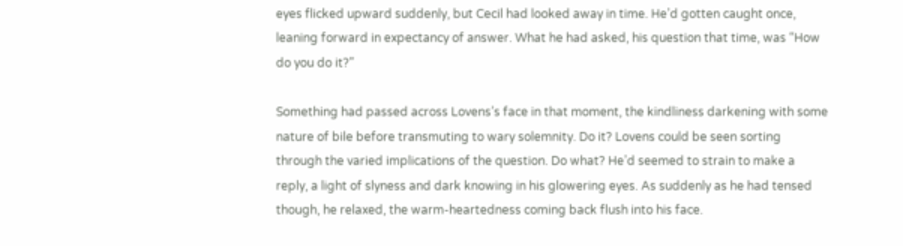eyes flicked upward suddenly, but Cecil had looked away in time. He’d gotten caught once, leaning forward in expectancy of answer. What he had asked, his question that time, was “How do you do it?”

Something had passed across Lovens’s face in that moment, the kindliness darkening with some nature of bile before transmuting to wary solemnity. Do it? Lovens could be seen sorting through the varied implications of the question. Do what? He’d seemed to strain to make a reply, a light of slyness and dark knowing in his glowering eyes. As suddenly as he had tensed though, he relaxed, the warm-heartedness coming back flush into his face.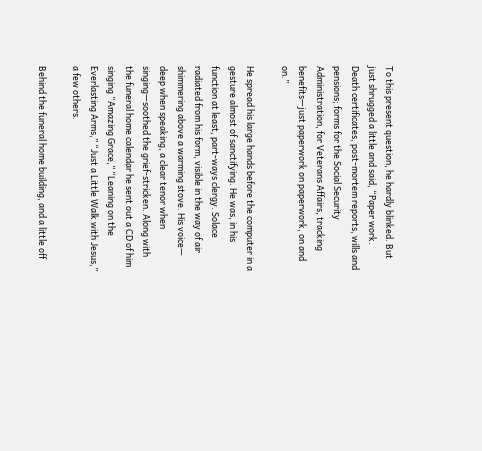To this present question, he hardly blinked. But just shrugged a little and said, “Paper work. Death certificates, post-mortem reports, wills and pensions; forms for the Social Security Administration, for Veterans Affairs, tracking benefits—just paperwork on paperwork, on and on.”

He spread his large hands before the computer in a gesture almost of sanctifying. He was, in his function at least, part-ways clergy. Solace radiated from his form, visible in the way of air shimmering above a warming stove. His voice— deep when speaking, a clear tenor when singing—soothed the grief-stricken. Along with the funeral home calendar he sent out a CD of him singing “Amazing Grace,” “Leaning on the Everlasting Arms,” “Just a Little Walk with Jesus,” a few others.

Behind the funeral home building, and a little off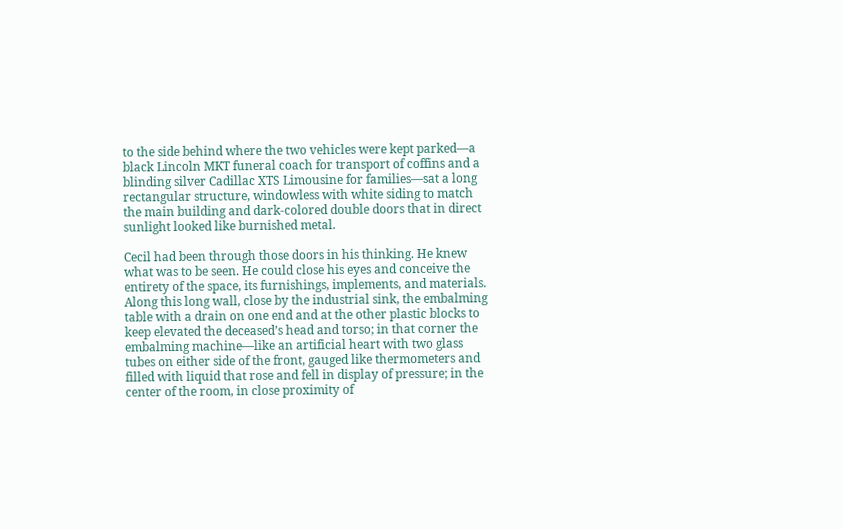to the side behind where the two vehicles were kept parked—a black Lincoln MKT funeral coach for transport of coffins and a blinding silver Cadillac XTS Limousine for families—sat a long rectangular structure, windowless with white siding to match the main building and dark-colored double doors that in direct sunlight looked like burnished metal.

Cecil had been through those doors in his thinking. He knew what was to be seen. He could close his eyes and conceive the entirety of the space, its furnishings, implements, and materials. Along this long wall, close by the industrial sink, the embalming table with a drain on one end and at the other plastic blocks to keep elevated the deceased’s head and torso; in that corner the embalming machine—like an artificial heart with two glass tubes on either side of the front, gauged like thermometers and filled with liquid that rose and fell in display of pressure; in the center of the room, in close proximity of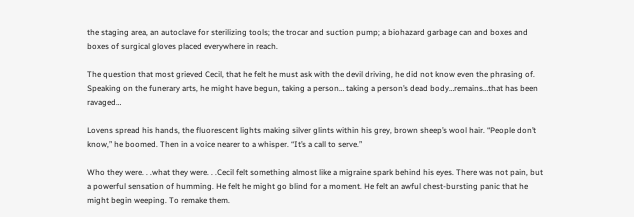the staging area, an autoclave for sterilizing tools; the trocar and suction pump; a biohazard garbage can and boxes and boxes of surgical gloves placed everywhere in reach.

The question that most grieved Cecil, that he felt he must ask with the devil driving, he did not know even the phrasing of. Speaking on the funerary arts, he might have begun, taking a person… taking a person’s dead body…remains…that has been ravaged…

Lovens spread his hands, the fluorescent lights making silver glints within his grey, brown sheep’s wool hair. “People don’t know,” he boomed. Then in a voice nearer to a whisper. “It’s a call to serve.”

Who they were. . .what they were. . .Cecil felt something almost like a migraine spark behind his eyes. There was not pain, but a powerful sensation of humming. He felt he might go blind for a moment. He felt an awful chest-bursting panic that he might begin weeping. To remake them.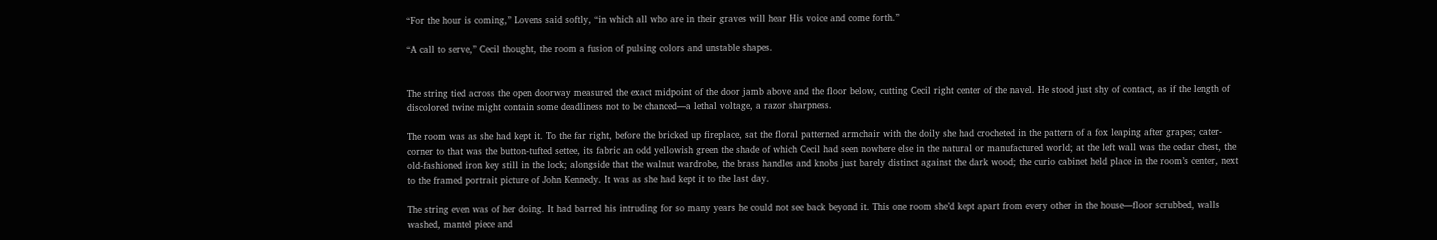“For the hour is coming,” Lovens said softly, “in which all who are in their graves will hear His voice and come forth.”

“A call to serve,” Cecil thought, the room a fusion of pulsing colors and unstable shapes.


The string tied across the open doorway measured the exact midpoint of the door jamb above and the floor below, cutting Cecil right center of the navel. He stood just shy of contact, as if the length of discolored twine might contain some deadliness not to be chanced—a lethal voltage, a razor sharpness.

The room was as she had kept it. To the far right, before the bricked up fireplace, sat the floral patterned armchair with the doily she had crocheted in the pattern of a fox leaping after grapes; cater-corner to that was the button-tufted settee, its fabric an odd yellowish green the shade of which Cecil had seen nowhere else in the natural or manufactured world; at the left wall was the cedar chest, the old-fashioned iron key still in the lock; alongside that the walnut wardrobe, the brass handles and knobs just barely distinct against the dark wood; the curio cabinet held place in the room’s center, next to the framed portrait picture of John Kennedy. It was as she had kept it to the last day.

The string even was of her doing. It had barred his intruding for so many years he could not see back beyond it. This one room she’d kept apart from every other in the house—floor scrubbed, walls washed, mantel piece and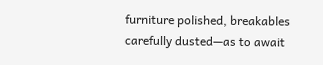furniture polished, breakables carefully dusted—as to await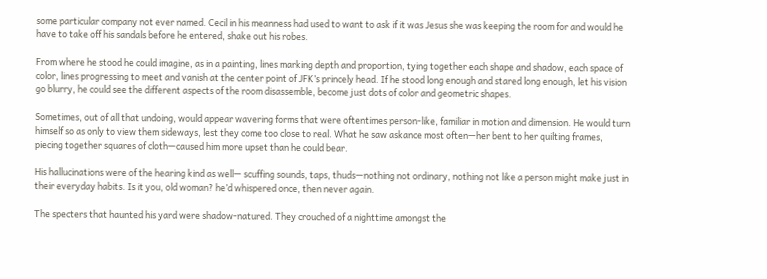some particular company not ever named. Cecil in his meanness had used to want to ask if it was Jesus she was keeping the room for and would he have to take off his sandals before he entered, shake out his robes.

From where he stood he could imagine, as in a painting, lines marking depth and proportion, tying together each shape and shadow, each space of color, lines progressing to meet and vanish at the center point of JFK’s princely head. If he stood long enough and stared long enough, let his vision go blurry, he could see the different aspects of the room disassemble, become just dots of color and geometric shapes.

Sometimes, out of all that undoing, would appear wavering forms that were oftentimes person-like, familiar in motion and dimension. He would turn himself so as only to view them sideways, lest they come too close to real. What he saw askance most often—her bent to her quilting frames, piecing together squares of cloth—caused him more upset than he could bear.

His hallucinations were of the hearing kind as well— scuffing sounds, taps, thuds—nothing not ordinary, nothing not like a person might make just in their everyday habits. Is it you, old woman? he’d whispered once, then never again.

The specters that haunted his yard were shadow-natured. They crouched of a nighttime amongst the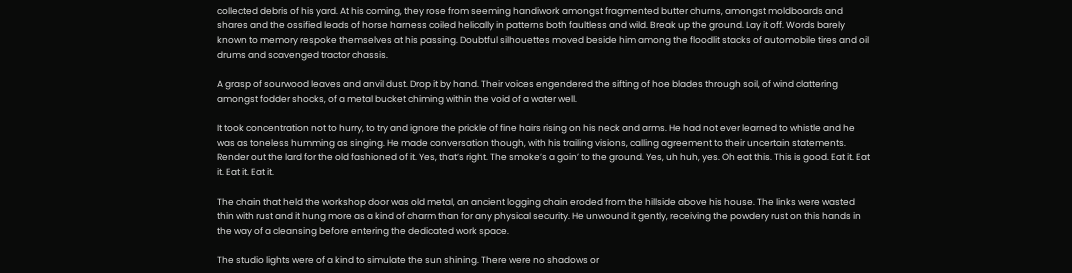collected debris of his yard. At his coming, they rose from seeming handiwork amongst fragmented butter churns, amongst moldboards and shares and the ossified leads of horse harness coiled helically in patterns both faultless and wild. Break up the ground. Lay it off. Words barely known to memory respoke themselves at his passing. Doubtful silhouettes moved beside him among the floodlit stacks of automobile tires and oil drums and scavenged tractor chassis.

A grasp of sourwood leaves and anvil dust. Drop it by hand. Their voices engendered the sifting of hoe blades through soil, of wind clattering amongst fodder shocks, of a metal bucket chiming within the void of a water well.

It took concentration not to hurry, to try and ignore the prickle of fine hairs rising on his neck and arms. He had not ever learned to whistle and he was as toneless humming as singing. He made conversation though, with his trailing visions, calling agreement to their uncertain statements. Render out the lard for the old fashioned of it. Yes, that’s right. The smoke’s a goin’ to the ground. Yes, uh huh, yes. Oh eat this. This is good. Eat it. Eat it. Eat it. Eat it.

The chain that held the workshop door was old metal, an ancient logging chain eroded from the hillside above his house. The links were wasted thin with rust and it hung more as a kind of charm than for any physical security. He unwound it gently, receiving the powdery rust on this hands in the way of a cleansing before entering the dedicated work space.

The studio lights were of a kind to simulate the sun shining. There were no shadows or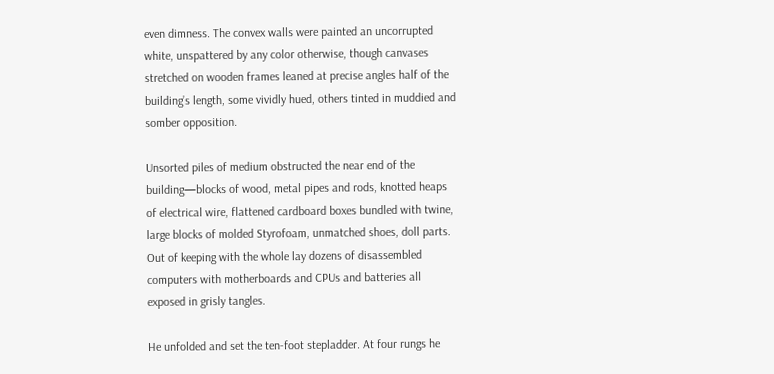even dimness. The convex walls were painted an uncorrupted white, unspattered by any color otherwise, though canvases stretched on wooden frames leaned at precise angles half of the building’s length, some vividly hued, others tinted in muddied and somber opposition.

Unsorted piles of medium obstructed the near end of the building—blocks of wood, metal pipes and rods, knotted heaps of electrical wire, flattened cardboard boxes bundled with twine, large blocks of molded Styrofoam, unmatched shoes, doll parts. Out of keeping with the whole lay dozens of disassembled computers with motherboards and CPUs and batteries all exposed in grisly tangles.

He unfolded and set the ten-foot stepladder. At four rungs he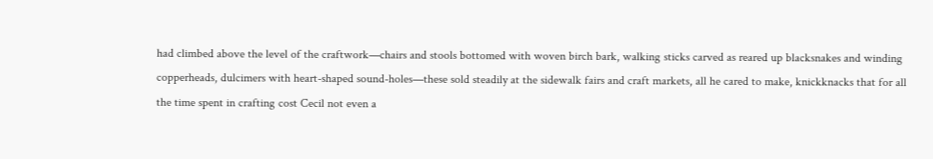had climbed above the level of the craftwork—chairs and stools bottomed with woven birch bark, walking sticks carved as reared up blacksnakes and winding copperheads, dulcimers with heart-shaped sound-holes—these sold steadily at the sidewalk fairs and craft markets, all he cared to make, knickknacks that for all the time spent in crafting cost Cecil not even a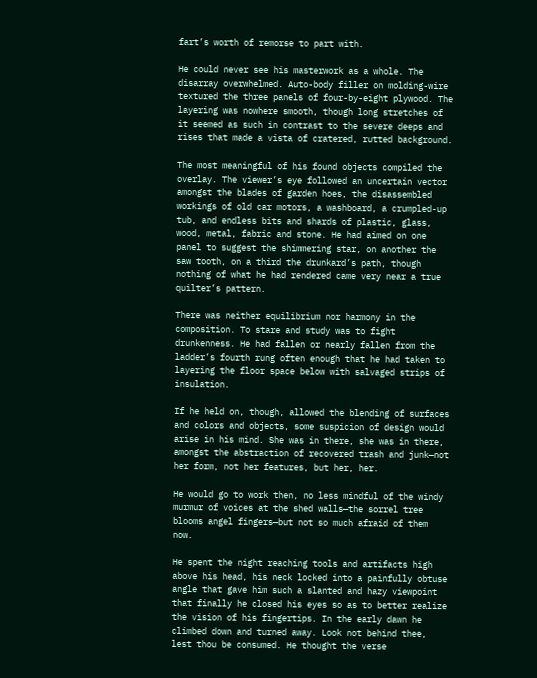fart’s worth of remorse to part with.

He could never see his masterwork as a whole. The disarray overwhelmed. Auto-body filler on molding-wire textured the three panels of four-by-eight plywood. The layering was nowhere smooth, though long stretches of it seemed as such in contrast to the severe deeps and rises that made a vista of cratered, rutted background.

The most meaningful of his found objects compiled the overlay. The viewer’s eye followed an uncertain vector amongst the blades of garden hoes, the disassembled workings of old car motors, a washboard, a crumpled-up tub, and endless bits and shards of plastic, glass, wood, metal, fabric and stone. He had aimed on one panel to suggest the shimmering star, on another the saw tooth, on a third the drunkard’s path, though nothing of what he had rendered came very near a true quilter’s pattern.

There was neither equilibrium nor harmony in the composition. To stare and study was to fight drunkenness. He had fallen or nearly fallen from the ladder’s fourth rung often enough that he had taken to layering the floor space below with salvaged strips of insulation.

If he held on, though, allowed the blending of surfaces and colors and objects, some suspicion of design would arise in his mind. She was in there, she was in there, amongst the abstraction of recovered trash and junk—not her form, not her features, but her, her.

He would go to work then, no less mindful of the windy murmur of voices at the shed walls—the sorrel tree blooms angel fingers—but not so much afraid of them now.

He spent the night reaching tools and artifacts high above his head, his neck locked into a painfully obtuse angle that gave him such a slanted and hazy viewpoint that finally he closed his eyes so as to better realize the vision of his fingertips. In the early dawn he climbed down and turned away. Look not behind thee, lest thou be consumed. He thought the verse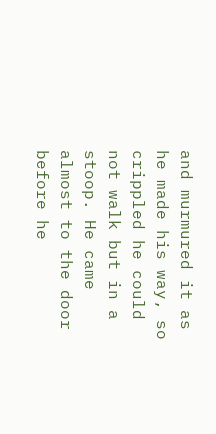and murmured it as he made his way, so crippled he could not walk but in a stoop. He came almost to the door before he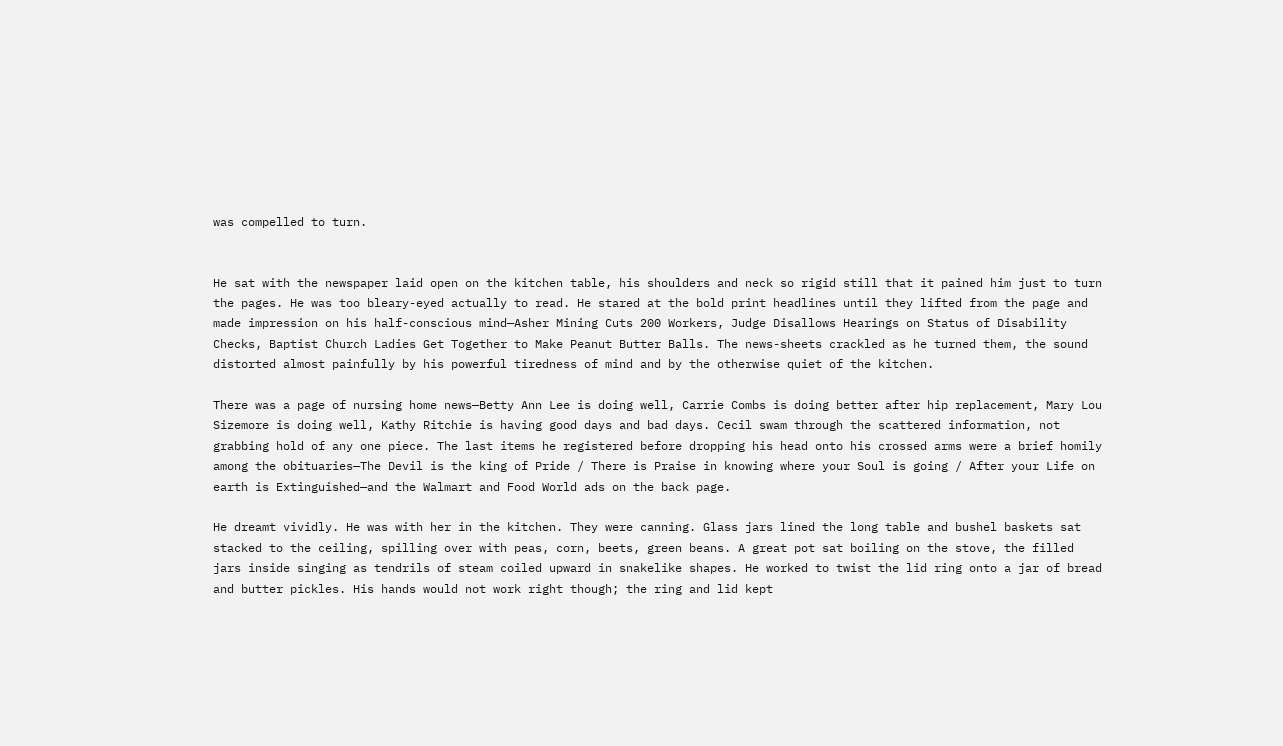was compelled to turn.


He sat with the newspaper laid open on the kitchen table, his shoulders and neck so rigid still that it pained him just to turn the pages. He was too bleary-eyed actually to read. He stared at the bold print headlines until they lifted from the page and made impression on his half-conscious mind—Asher Mining Cuts 200 Workers, Judge Disallows Hearings on Status of Disability Checks, Baptist Church Ladies Get Together to Make Peanut Butter Balls. The news-sheets crackled as he turned them, the sound distorted almost painfully by his powerful tiredness of mind and by the otherwise quiet of the kitchen.

There was a page of nursing home news—Betty Ann Lee is doing well, Carrie Combs is doing better after hip replacement, Mary Lou Sizemore is doing well, Kathy Ritchie is having good days and bad days. Cecil swam through the scattered information, not grabbing hold of any one piece. The last items he registered before dropping his head onto his crossed arms were a brief homily among the obituaries—The Devil is the king of Pride / There is Praise in knowing where your Soul is going / After your Life on earth is Extinguished—and the Walmart and Food World ads on the back page.

He dreamt vividly. He was with her in the kitchen. They were canning. Glass jars lined the long table and bushel baskets sat stacked to the ceiling, spilling over with peas, corn, beets, green beans. A great pot sat boiling on the stove, the filled jars inside singing as tendrils of steam coiled upward in snakelike shapes. He worked to twist the lid ring onto a jar of bread and butter pickles. His hands would not work right though; the ring and lid kept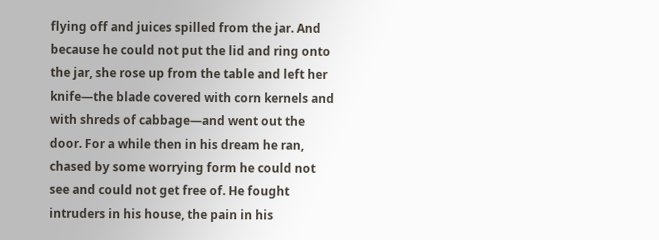flying off and juices spilled from the jar. And because he could not put the lid and ring onto the jar, she rose up from the table and left her knife—the blade covered with corn kernels and with shreds of cabbage—and went out the door. For a while then in his dream he ran, chased by some worrying form he could not see and could not get free of. He fought intruders in his house, the pain in his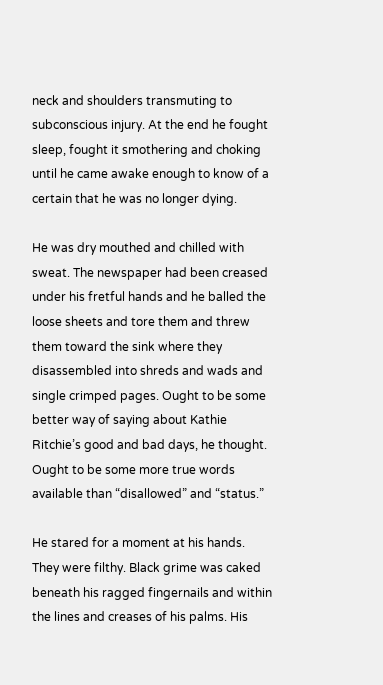neck and shoulders transmuting to subconscious injury. At the end he fought sleep, fought it smothering and choking until he came awake enough to know of a certain that he was no longer dying.

He was dry mouthed and chilled with sweat. The newspaper had been creased under his fretful hands and he balled the loose sheets and tore them and threw them toward the sink where they disassembled into shreds and wads and single crimped pages. Ought to be some better way of saying about Kathie Ritchie’s good and bad days, he thought. Ought to be some more true words available than “disallowed” and “status.”

He stared for a moment at his hands. They were filthy. Black grime was caked beneath his ragged fingernails and within the lines and creases of his palms. His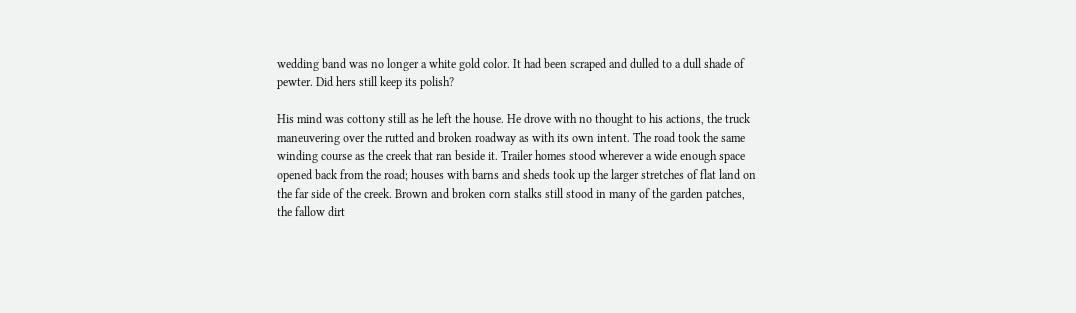wedding band was no longer a white gold color. It had been scraped and dulled to a dull shade of pewter. Did hers still keep its polish?

His mind was cottony still as he left the house. He drove with no thought to his actions, the truck maneuvering over the rutted and broken roadway as with its own intent. The road took the same winding course as the creek that ran beside it. Trailer homes stood wherever a wide enough space opened back from the road; houses with barns and sheds took up the larger stretches of flat land on the far side of the creek. Brown and broken corn stalks still stood in many of the garden patches, the fallow dirt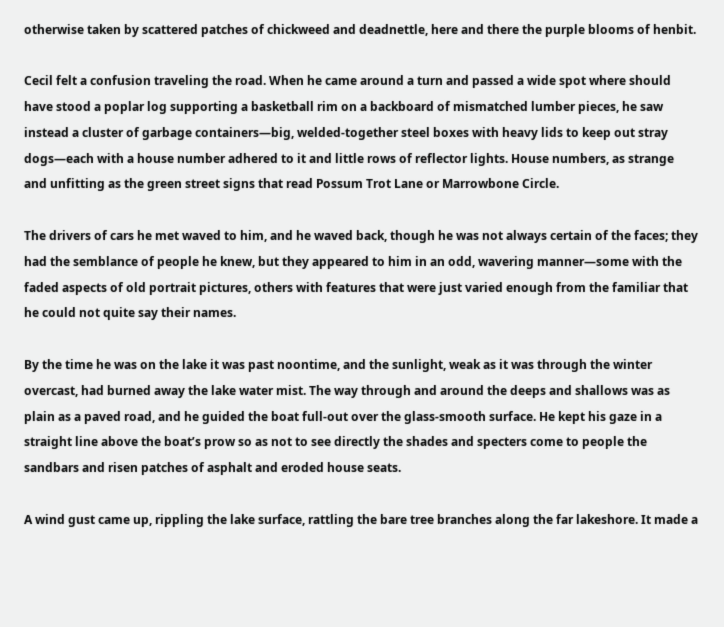otherwise taken by scattered patches of chickweed and deadnettle, here and there the purple blooms of henbit.

Cecil felt a confusion traveling the road. When he came around a turn and passed a wide spot where should have stood a poplar log supporting a basketball rim on a backboard of mismatched lumber pieces, he saw instead a cluster of garbage containers—big, welded-together steel boxes with heavy lids to keep out stray dogs—each with a house number adhered to it and little rows of reflector lights. House numbers, as strange and unfitting as the green street signs that read Possum Trot Lane or Marrowbone Circle.

The drivers of cars he met waved to him, and he waved back, though he was not always certain of the faces; they had the semblance of people he knew, but they appeared to him in an odd, wavering manner—some with the faded aspects of old portrait pictures, others with features that were just varied enough from the familiar that he could not quite say their names.

By the time he was on the lake it was past noontime, and the sunlight, weak as it was through the winter overcast, had burned away the lake water mist. The way through and around the deeps and shallows was as plain as a paved road, and he guided the boat full-out over the glass-smooth surface. He kept his gaze in a straight line above the boat’s prow so as not to see directly the shades and specters come to people the sandbars and risen patches of asphalt and eroded house seats.

A wind gust came up, rippling the lake surface, rattling the bare tree branches along the far lakeshore. It made a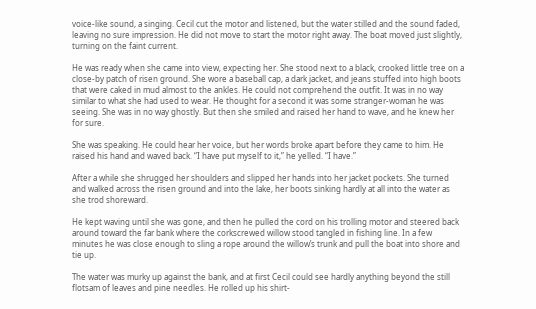voice-like sound, a singing. Cecil cut the motor and listened, but the water stilled and the sound faded, leaving no sure impression. He did not move to start the motor right away. The boat moved just slightly, turning on the faint current.

He was ready when she came into view, expecting her. She stood next to a black, crooked little tree on a close-by patch of risen ground. She wore a baseball cap, a dark jacket, and jeans stuffed into high boots that were caked in mud almost to the ankles. He could not comprehend the outfit. It was in no way similar to what she had used to wear. He thought for a second it was some stranger-woman he was seeing. She was in no way ghostly. But then she smiled and raised her hand to wave, and he knew her for sure.

She was speaking. He could hear her voice, but her words broke apart before they came to him. He raised his hand and waved back. “I have put myself to it,” he yelled. “I have.”

After a while she shrugged her shoulders and slipped her hands into her jacket pockets. She turned and walked across the risen ground and into the lake, her boots sinking hardly at all into the water as she trod shoreward.

He kept waving until she was gone, and then he pulled the cord on his trolling motor and steered back around toward the far bank where the corkscrewed willow stood tangled in fishing line. In a few minutes he was close enough to sling a rope around the willow’s trunk and pull the boat into shore and tie up.

The water was murky up against the bank, and at first Cecil could see hardly anything beyond the still flotsam of leaves and pine needles. He rolled up his shirt-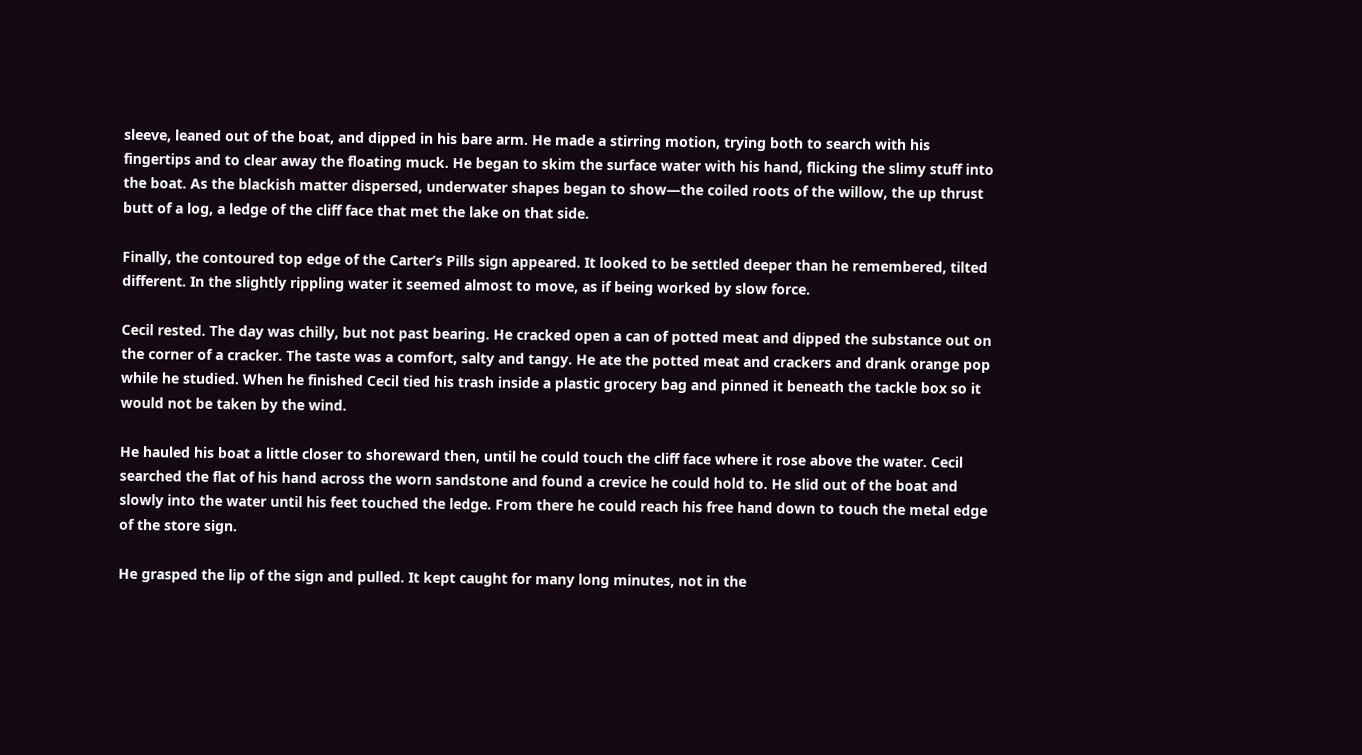sleeve, leaned out of the boat, and dipped in his bare arm. He made a stirring motion, trying both to search with his fingertips and to clear away the floating muck. He began to skim the surface water with his hand, flicking the slimy stuff into the boat. As the blackish matter dispersed, underwater shapes began to show—the coiled roots of the willow, the up thrust butt of a log, a ledge of the cliff face that met the lake on that side.

Finally, the contoured top edge of the Carter’s Pills sign appeared. It looked to be settled deeper than he remembered, tilted different. In the slightly rippling water it seemed almost to move, as if being worked by slow force.

Cecil rested. The day was chilly, but not past bearing. He cracked open a can of potted meat and dipped the substance out on the corner of a cracker. The taste was a comfort, salty and tangy. He ate the potted meat and crackers and drank orange pop while he studied. When he finished Cecil tied his trash inside a plastic grocery bag and pinned it beneath the tackle box so it would not be taken by the wind.

He hauled his boat a little closer to shoreward then, until he could touch the cliff face where it rose above the water. Cecil searched the flat of his hand across the worn sandstone and found a crevice he could hold to. He slid out of the boat and slowly into the water until his feet touched the ledge. From there he could reach his free hand down to touch the metal edge of the store sign.

He grasped the lip of the sign and pulled. It kept caught for many long minutes, not in the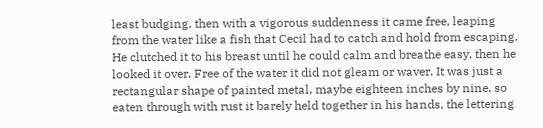least budging, then with a vigorous suddenness it came free, leaping from the water like a fish that Cecil had to catch and hold from escaping. He clutched it to his breast until he could calm and breathe easy, then he looked it over. Free of the water it did not gleam or waver. It was just a rectangular shape of painted metal, maybe eighteen inches by nine, so eaten through with rust it barely held together in his hands, the lettering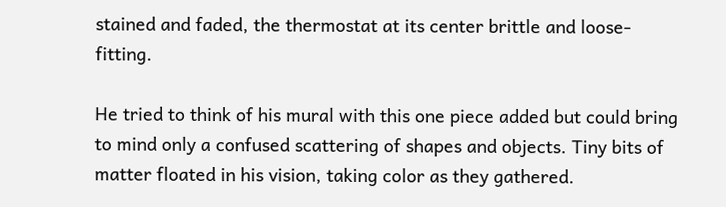stained and faded, the thermostat at its center brittle and loose-fitting.

He tried to think of his mural with this one piece added but could bring to mind only a confused scattering of shapes and objects. Tiny bits of matter floated in his vision, taking color as they gathered.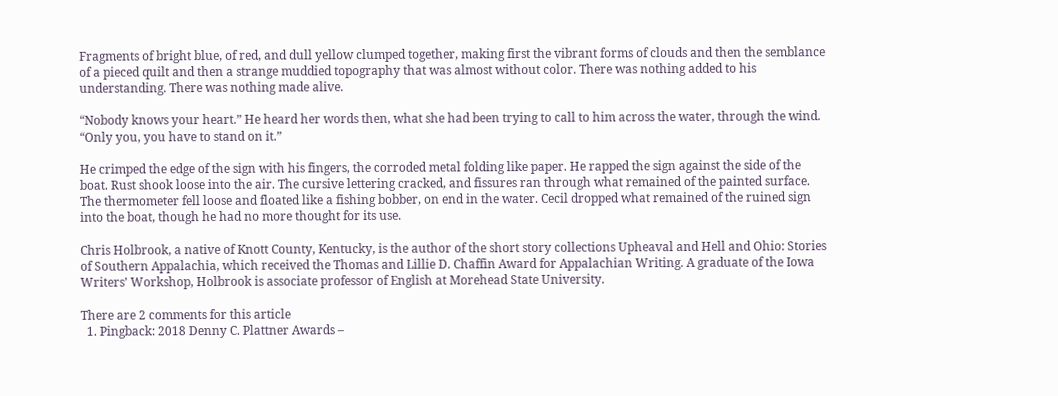Fragments of bright blue, of red, and dull yellow clumped together, making first the vibrant forms of clouds and then the semblance of a pieced quilt and then a strange muddied topography that was almost without color. There was nothing added to his understanding. There was nothing made alive.

“Nobody knows your heart.” He heard her words then, what she had been trying to call to him across the water, through the wind. “Only you, you have to stand on it.”

He crimped the edge of the sign with his fingers, the corroded metal folding like paper. He rapped the sign against the side of the boat. Rust shook loose into the air. The cursive lettering cracked, and fissures ran through what remained of the painted surface. The thermometer fell loose and floated like a fishing bobber, on end in the water. Cecil dropped what remained of the ruined sign into the boat, though he had no more thought for its use.

Chris Holbrook, a native of Knott County, Kentucky, is the author of the short story collections Upheaval and Hell and Ohio: Stories of Southern Appalachia, which received the Thomas and Lillie D. Chaffin Award for Appalachian Writing. A graduate of the Iowa Writers’ Workshop, Holbrook is associate professor of English at Morehead State University.

There are 2 comments for this article
  1. Pingback: 2018 Denny C. Plattner Awards –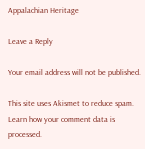Appalachian Heritage

Leave a Reply

Your email address will not be published.

This site uses Akismet to reduce spam. Learn how your comment data is processed.